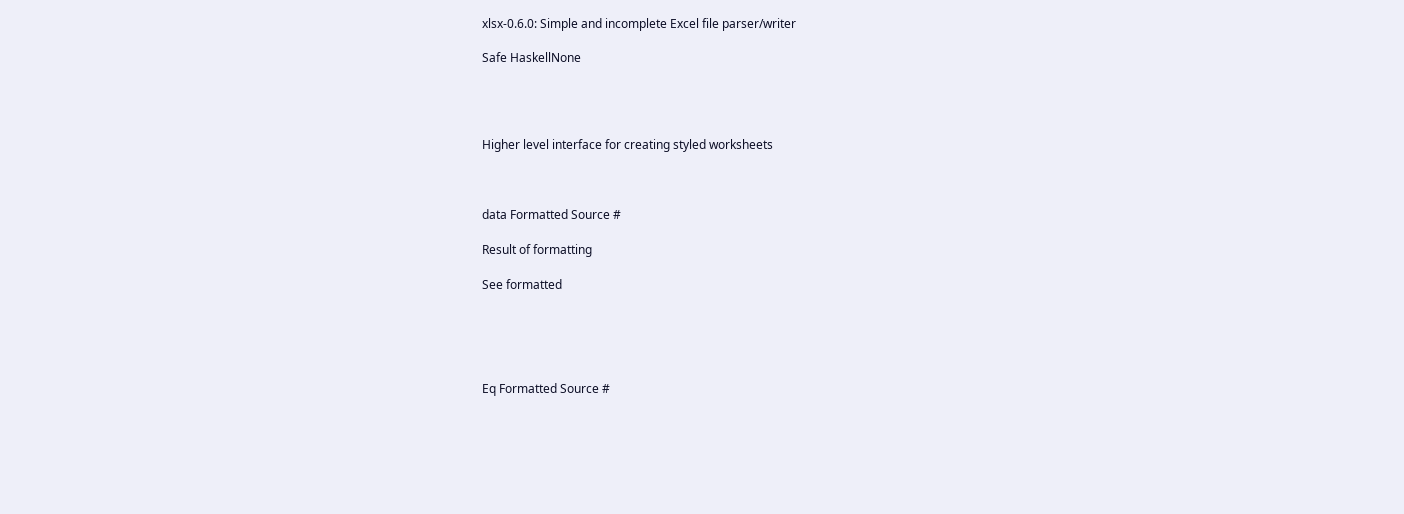xlsx-0.6.0: Simple and incomplete Excel file parser/writer

Safe HaskellNone




Higher level interface for creating styled worksheets



data Formatted Source #

Result of formatting

See formatted





Eq Formatted Source #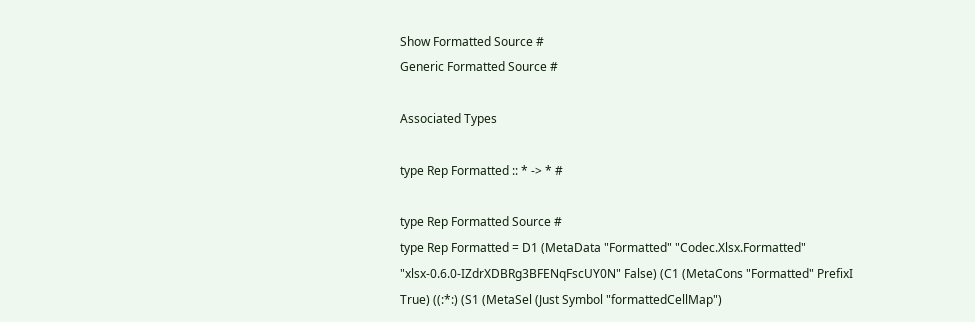Show Formatted Source #
Generic Formatted Source #

Associated Types

type Rep Formatted :: * -> * #

type Rep Formatted Source #
type Rep Formatted = D1 (MetaData "Formatted" "Codec.Xlsx.Formatted" "xlsx-0.6.0-IZdrXDBRg3BFENqFscUY0N" False) (C1 (MetaCons "Formatted" PrefixI True) ((:*:) (S1 (MetaSel (Just Symbol "formattedCellMap")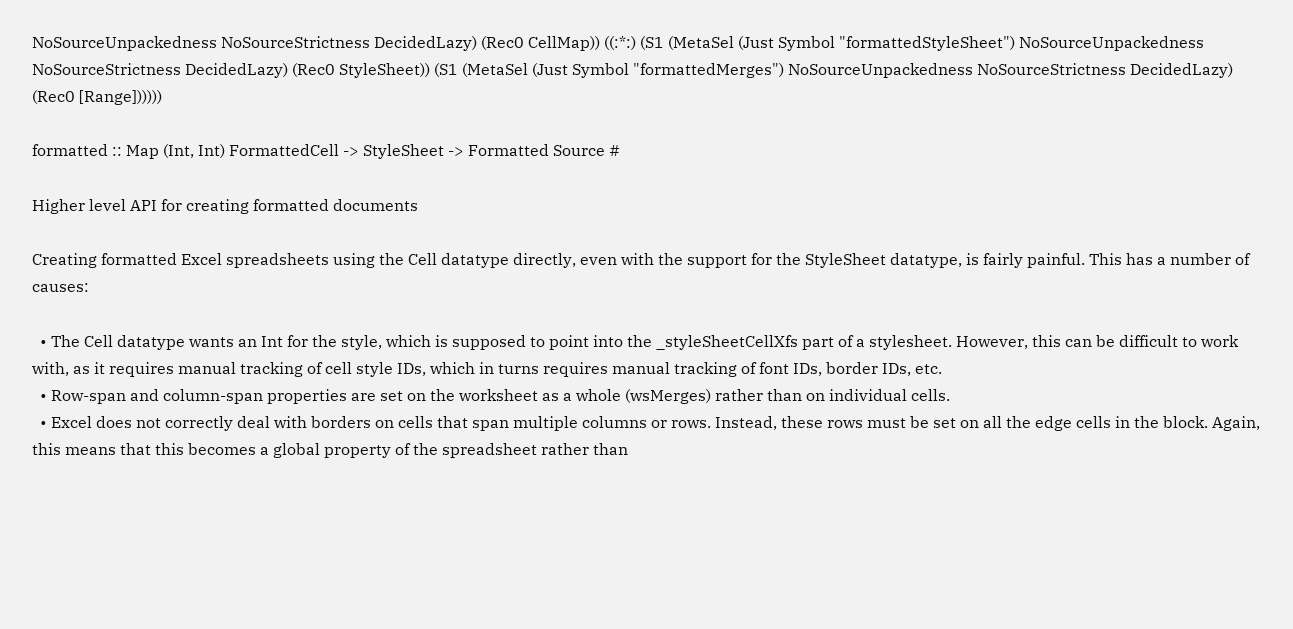NoSourceUnpackedness NoSourceStrictness DecidedLazy) (Rec0 CellMap)) ((:*:) (S1 (MetaSel (Just Symbol "formattedStyleSheet") NoSourceUnpackedness NoSourceStrictness DecidedLazy) (Rec0 StyleSheet)) (S1 (MetaSel (Just Symbol "formattedMerges") NoSourceUnpackedness NoSourceStrictness DecidedLazy) (Rec0 [Range])))))

formatted :: Map (Int, Int) FormattedCell -> StyleSheet -> Formatted Source #

Higher level API for creating formatted documents

Creating formatted Excel spreadsheets using the Cell datatype directly, even with the support for the StyleSheet datatype, is fairly painful. This has a number of causes:

  • The Cell datatype wants an Int for the style, which is supposed to point into the _styleSheetCellXfs part of a stylesheet. However, this can be difficult to work with, as it requires manual tracking of cell style IDs, which in turns requires manual tracking of font IDs, border IDs, etc.
  • Row-span and column-span properties are set on the worksheet as a whole (wsMerges) rather than on individual cells.
  • Excel does not correctly deal with borders on cells that span multiple columns or rows. Instead, these rows must be set on all the edge cells in the block. Again, this means that this becomes a global property of the spreadsheet rather than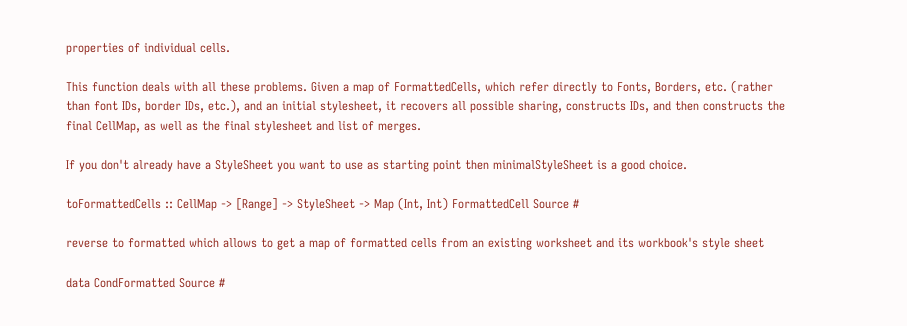properties of individual cells.

This function deals with all these problems. Given a map of FormattedCells, which refer directly to Fonts, Borders, etc. (rather than font IDs, border IDs, etc.), and an initial stylesheet, it recovers all possible sharing, constructs IDs, and then constructs the final CellMap, as well as the final stylesheet and list of merges.

If you don't already have a StyleSheet you want to use as starting point then minimalStyleSheet is a good choice.

toFormattedCells :: CellMap -> [Range] -> StyleSheet -> Map (Int, Int) FormattedCell Source #

reverse to formatted which allows to get a map of formatted cells from an existing worksheet and its workbook's style sheet

data CondFormatted Source #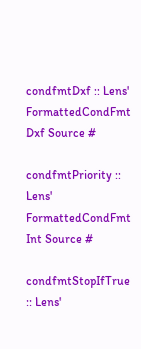condfmtDxf :: Lens' FormattedCondFmt Dxf Source #

condfmtPriority :: Lens' FormattedCondFmt Int Source #

condfmtStopIfTrue :: Lens'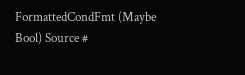FormattedCondFmt (Maybe Bool) Source #